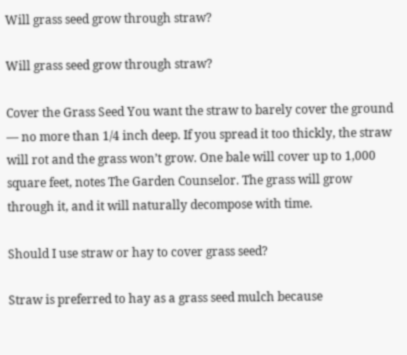Will grass seed grow through straw?

Will grass seed grow through straw?

Cover the Grass Seed You want the straw to barely cover the ground — no more than 1/4 inch deep. If you spread it too thickly, the straw will rot and the grass won’t grow. One bale will cover up to 1,000 square feet, notes The Garden Counselor. The grass will grow through it, and it will naturally decompose with time.

Should I use straw or hay to cover grass seed?

Straw is preferred to hay as a grass seed mulch because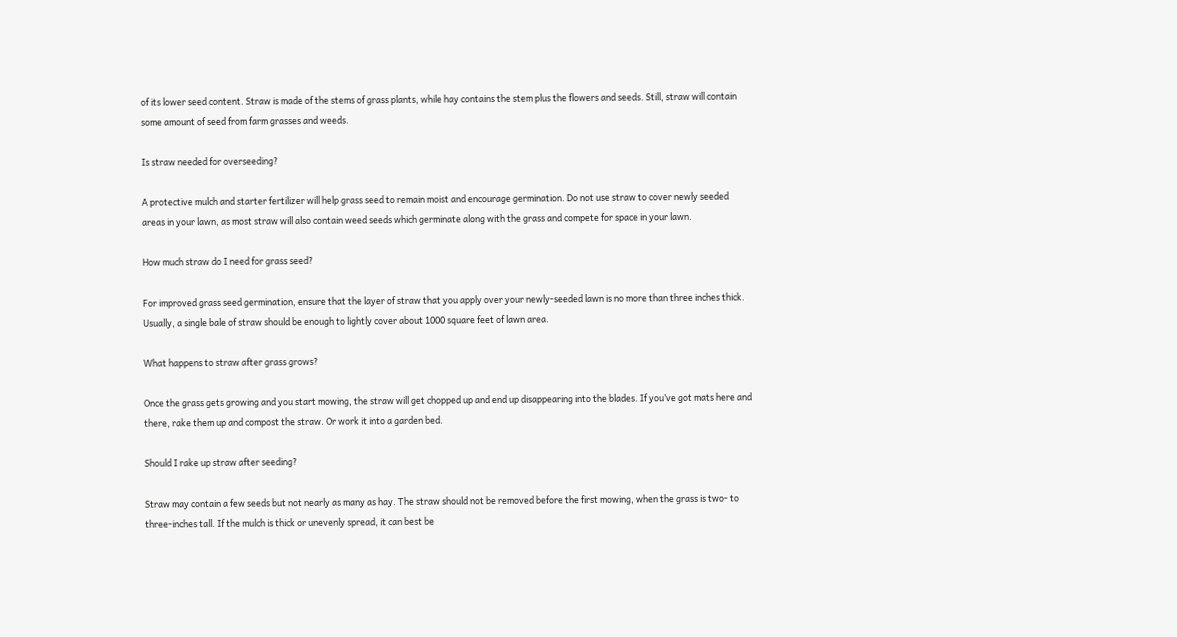of its lower seed content. Straw is made of the stems of grass plants, while hay contains the stem plus the flowers and seeds. Still, straw will contain some amount of seed from farm grasses and weeds.

Is straw needed for overseeding?

A protective mulch and starter fertilizer will help grass seed to remain moist and encourage germination. Do not use straw to cover newly seeded areas in your lawn, as most straw will also contain weed seeds which germinate along with the grass and compete for space in your lawn.

How much straw do I need for grass seed?

For improved grass seed germination, ensure that the layer of straw that you apply over your newly-seeded lawn is no more than three inches thick. Usually, a single bale of straw should be enough to lightly cover about 1000 square feet of lawn area.

What happens to straw after grass grows?

Once the grass gets growing and you start mowing, the straw will get chopped up and end up disappearing into the blades. If you’ve got mats here and there, rake them up and compost the straw. Or work it into a garden bed.

Should I rake up straw after seeding?

Straw may contain a few seeds but not nearly as many as hay. The straw should not be removed before the first mowing, when the grass is two- to three-inches tall. If the mulch is thick or unevenly spread, it can best be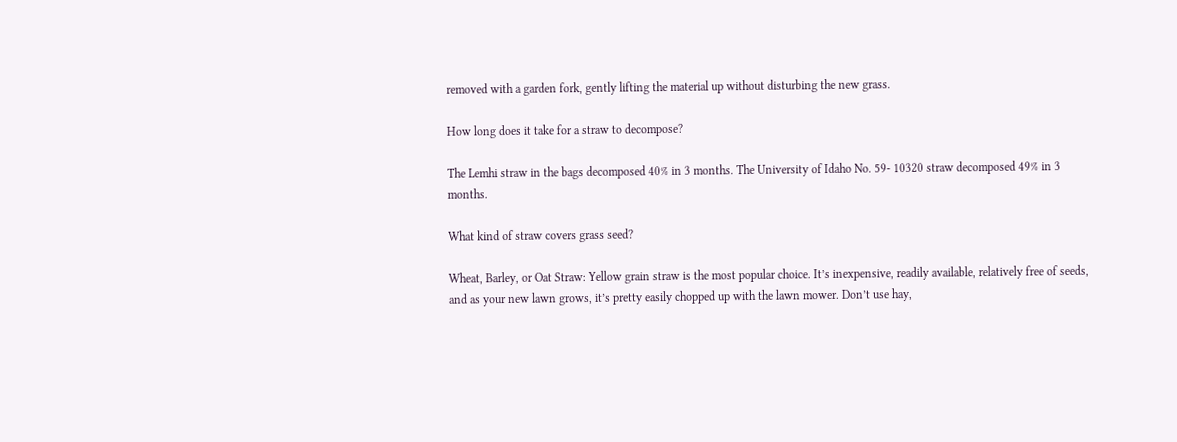removed with a garden fork, gently lifting the material up without disturbing the new grass.

How long does it take for a straw to decompose?

The Lemhi straw in the bags decomposed 40% in 3 months. The University of Idaho No. 59- 10320 straw decomposed 49% in 3 months.

What kind of straw covers grass seed?

Wheat, Barley, or Oat Straw: Yellow grain straw is the most popular choice. It’s inexpensive, readily available, relatively free of seeds, and as your new lawn grows, it’s pretty easily chopped up with the lawn mower. Don’t use hay,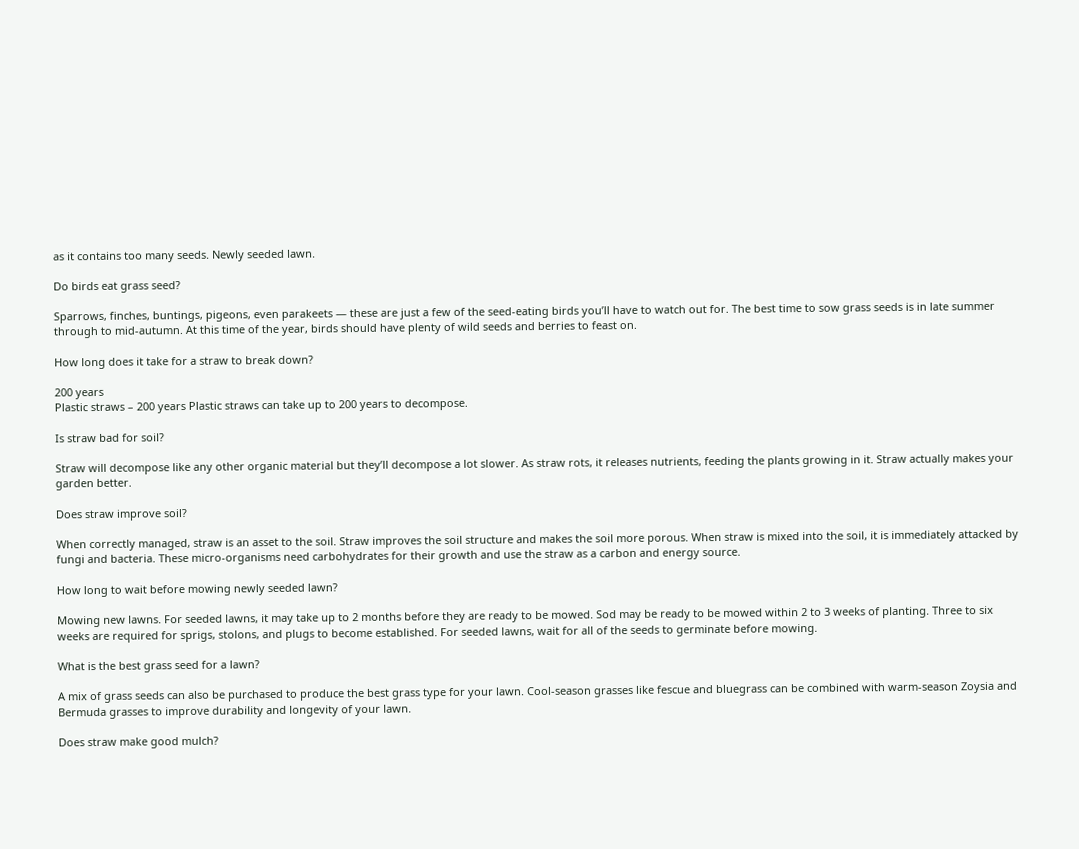as it contains too many seeds. Newly seeded lawn.

Do birds eat grass seed?

Sparrows, finches, buntings, pigeons, even parakeets — these are just a few of the seed-eating birds you’ll have to watch out for. The best time to sow grass seeds is in late summer through to mid-autumn. At this time of the year, birds should have plenty of wild seeds and berries to feast on.

How long does it take for a straw to break down?

200 years
Plastic straws – 200 years Plastic straws can take up to 200 years to decompose.

Is straw bad for soil?

Straw will decompose like any other organic material but they’ll decompose a lot slower. As straw rots, it releases nutrients, feeding the plants growing in it. Straw actually makes your garden better.

Does straw improve soil?

When correctly managed, straw is an asset to the soil. Straw improves the soil structure and makes the soil more porous. When straw is mixed into the soil, it is immediately attacked by fungi and bacteria. These micro-organisms need carbohydrates for their growth and use the straw as a carbon and energy source.

How long to wait before mowing newly seeded lawn?

Mowing new lawns. For seeded lawns, it may take up to 2 months before they are ready to be mowed. Sod may be ready to be mowed within 2 to 3 weeks of planting. Three to six weeks are required for sprigs, stolons, and plugs to become established. For seeded lawns, wait for all of the seeds to germinate before mowing.

What is the best grass seed for a lawn?

A mix of grass seeds can also be purchased to produce the best grass type for your lawn. Cool-season grasses like fescue and bluegrass can be combined with warm-season Zoysia and Bermuda grasses to improve durability and longevity of your lawn.

Does straw make good mulch?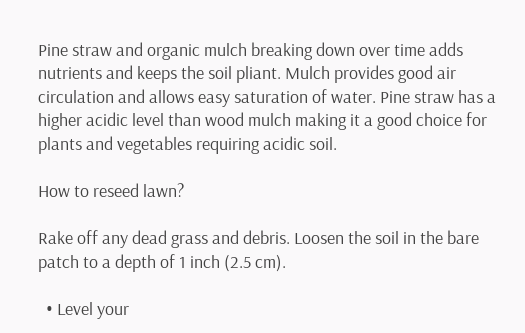Pine straw and organic mulch breaking down over time adds nutrients and keeps the soil pliant. Mulch provides good air circulation and allows easy saturation of water. Pine straw has a higher acidic level than wood mulch making it a good choice for plants and vegetables requiring acidic soil.

How to reseed lawn?

Rake off any dead grass and debris. Loosen the soil in the bare patch to a depth of 1 inch (2.5 cm).

  • Level your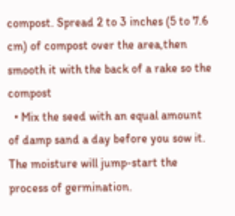compost. Spread 2 to 3 inches (5 to 7.6 cm) of compost over the area,then smooth it with the back of a rake so the compost
  • Mix the seed with an equal amount of damp sand a day before you sow it. The moisture will jump-start the process of germination.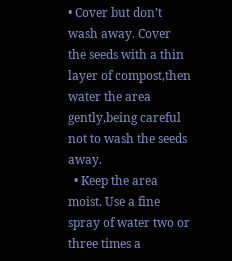• Cover but don’t wash away. Cover the seeds with a thin layer of compost,then water the area gently,being careful not to wash the seeds away.
  • Keep the area moist. Use a fine spray of water two or three times a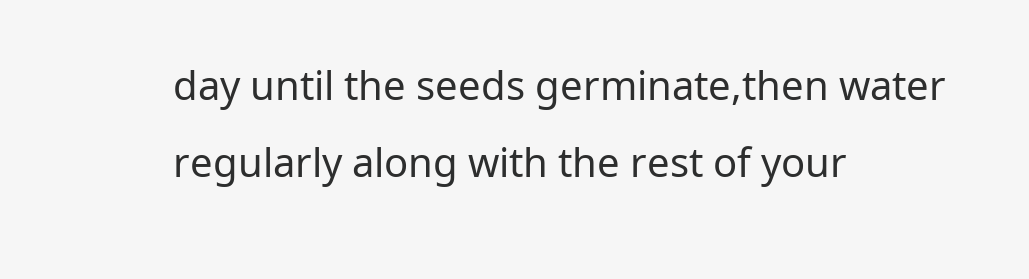day until the seeds germinate,then water regularly along with the rest of your